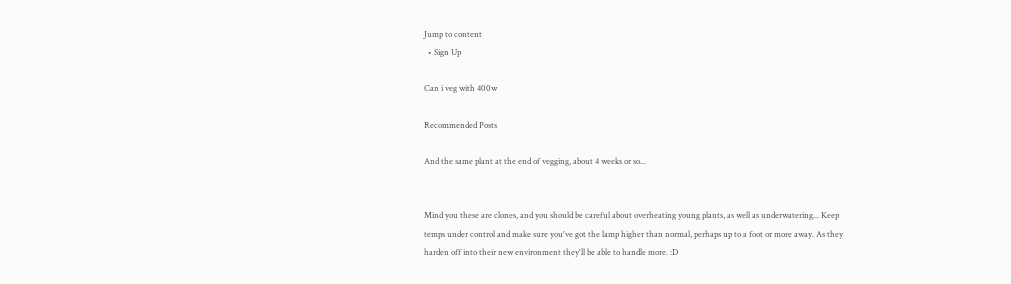Jump to content
  • Sign Up

Can i veg with 400w

Recommended Posts

And the same plant at the end of vegging, about 4 weeks or so...


Mind you these are clones, and you should be careful about overheating young plants, as well as underwatering... Keep temps under control and make sure you've got the lamp higher than normal, perhaps up to a foot or more away. As they harden off into their new environment they'll be able to handle more. :D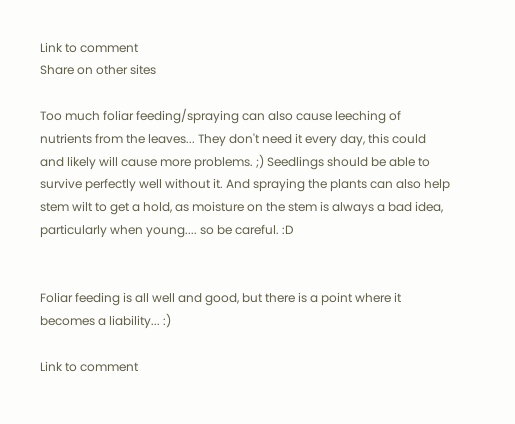Link to comment
Share on other sites

Too much foliar feeding/spraying can also cause leeching of nutrients from the leaves... They don't need it every day, this could and likely will cause more problems. ;) Seedlings should be able to survive perfectly well without it. And spraying the plants can also help stem wilt to get a hold, as moisture on the stem is always a bad idea, particularly when young.... so be careful. :D


Foliar feeding is all well and good, but there is a point where it becomes a liability... :)

Link to comment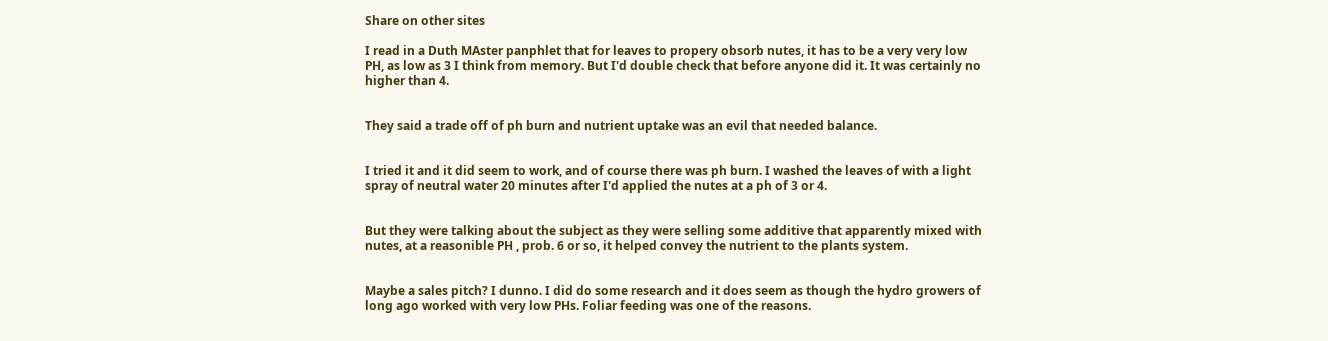Share on other sites

I read in a Duth MAster panphlet that for leaves to propery obsorb nutes, it has to be a very very low PH, as low as 3 I think from memory. But I'd double check that before anyone did it. It was certainly no higher than 4.


They said a trade off of ph burn and nutrient uptake was an evil that needed balance.


I tried it and it did seem to work, and of course there was ph burn. I washed the leaves of with a light spray of neutral water 20 minutes after I'd applied the nutes at a ph of 3 or 4.


But they were talking about the subject as they were selling some additive that apparently mixed with nutes, at a reasonible PH , prob. 6 or so, it helped convey the nutrient to the plants system.


Maybe a sales pitch? I dunno. I did do some research and it does seem as though the hydro growers of long ago worked with very low PHs. Foliar feeding was one of the reasons.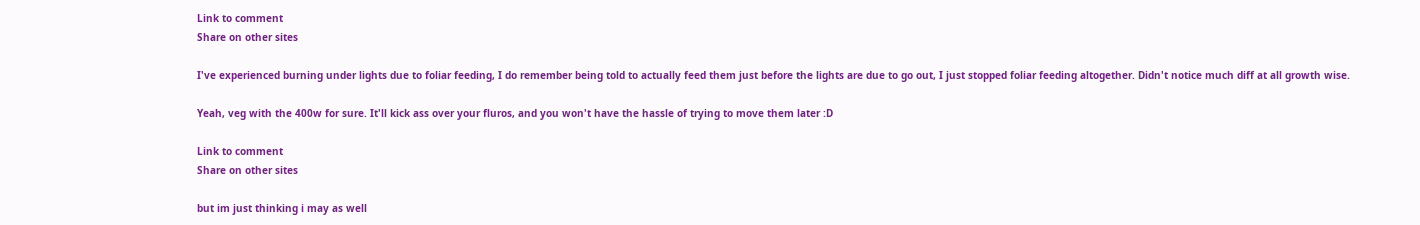Link to comment
Share on other sites

I've experienced burning under lights due to foliar feeding, I do remember being told to actually feed them just before the lights are due to go out, I just stopped foliar feeding altogether. Didn't notice much diff at all growth wise.

Yeah, veg with the 400w for sure. It'll kick ass over your fluros, and you won't have the hassle of trying to move them later :D

Link to comment
Share on other sites

but im just thinking i may as well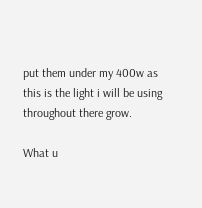put them under my 400w as this is the light i will be using throughout there grow.

What u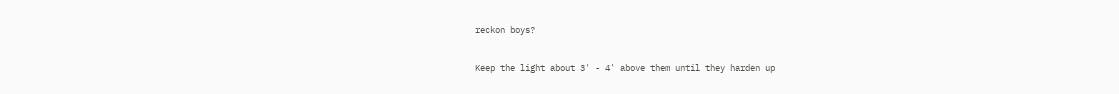reckon boys?

Keep the light about 3' - 4' above them until they harden up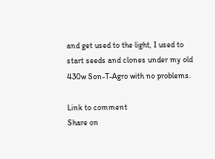and get used to the light, I used to start seeds and clones under my old 430w Son-T-Agro with no problems.

Link to comment
Share on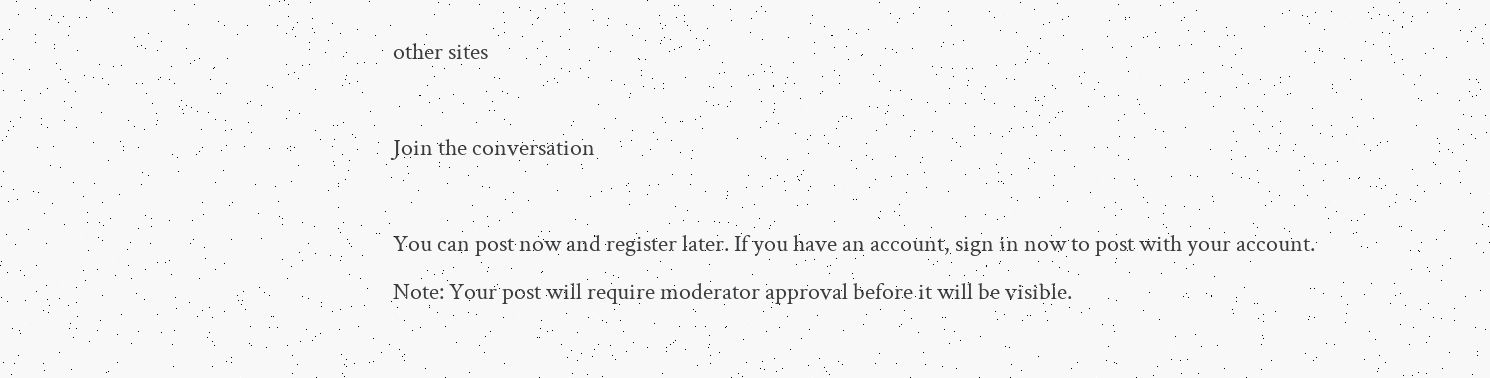other sites

Join the conversation

You can post now and register later. If you have an account, sign in now to post with your account.
Note: Your post will require moderator approval before it will be visible.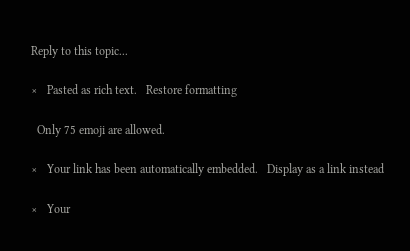Reply to this topic...

×   Pasted as rich text.   Restore formatting

  Only 75 emoji are allowed.

×   Your link has been automatically embedded.   Display as a link instead

×   Your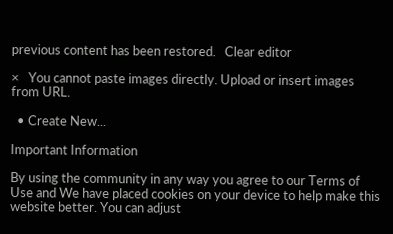previous content has been restored.   Clear editor

×   You cannot paste images directly. Upload or insert images from URL.

  • Create New...

Important Information

By using the community in any way you agree to our Terms of Use and We have placed cookies on your device to help make this website better. You can adjust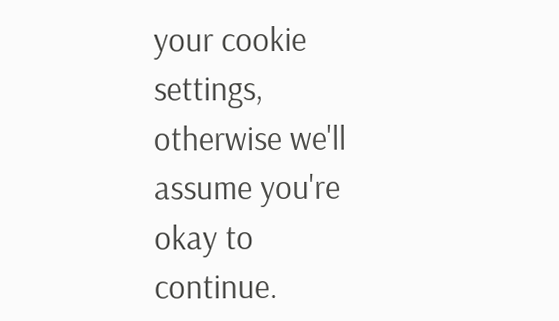your cookie settings, otherwise we'll assume you're okay to continue.